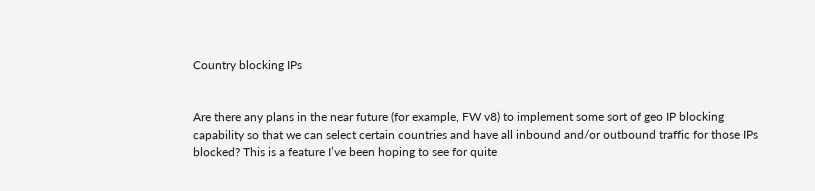Country blocking IPs


Are there any plans in the near future (for example, FW v8) to implement some sort of geo IP blocking capability so that we can select certain countries and have all inbound and/or outbound traffic for those IPs blocked? This is a feature I’ve been hoping to see for quite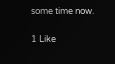some time now.

1 Like